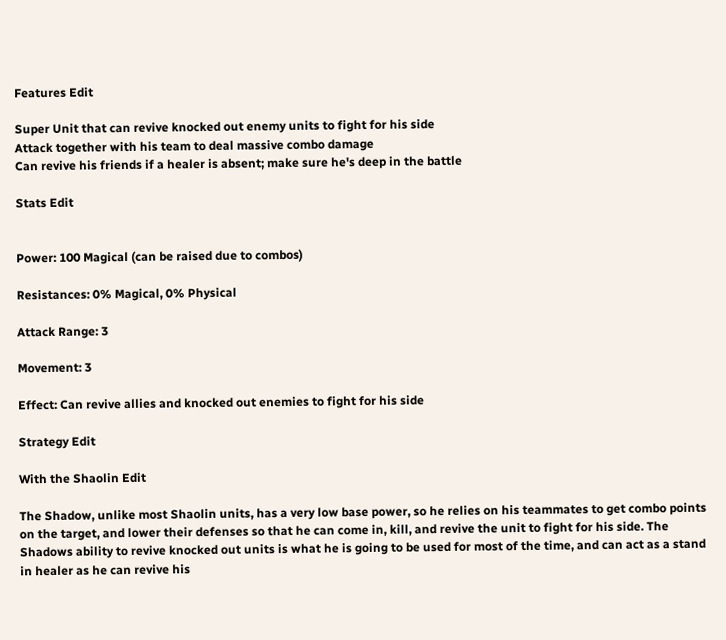Features Edit

Super Unit that can revive knocked out enemy units to fight for his side
Attack together with his team to deal massive combo damage
Can revive his friends if a healer is absent; make sure he's deep in the battle

Stats Edit


Power: 100 Magical (can be raised due to combos)

Resistances: 0% Magical, 0% Physical

Attack Range: 3

Movement: 3

Effect: Can revive allies and knocked out enemies to fight for his side

Strategy Edit

With the Shaolin Edit

The Shadow, unlike most Shaolin units, has a very low base power, so he relies on his teammates to get combo points on the target, and lower their defenses so that he can come in, kill, and revive the unit to fight for his side. The Shadows ability to revive knocked out units is what he is going to be used for most of the time, and can act as a stand in healer as he can revive his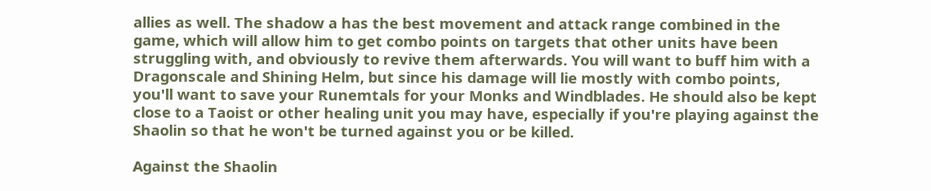allies as well. The shadow a has the best movement and attack range combined in the game, which will allow him to get combo points on targets that other units have been struggling with, and obviously to revive them afterwards. You will want to buff him with a Dragonscale and Shining Helm, but since his damage will lie mostly with combo points, you'll want to save your Runemtals for your Monks and Windblades. He should also be kept close to a Taoist or other healing unit you may have, especially if you're playing against the Shaolin so that he won't be turned against you or be killed.

Against the Shaolin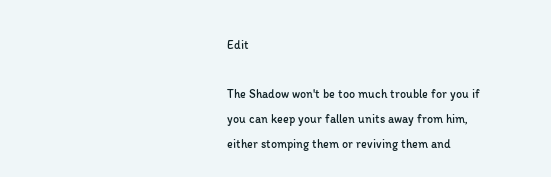Edit

The Shadow won't be too much trouble for you if you can keep your fallen units away from him, either stomping them or reviving them and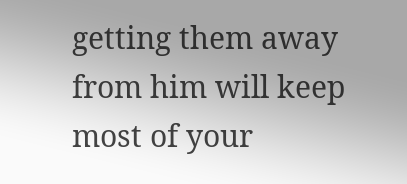getting them away from him will keep most of your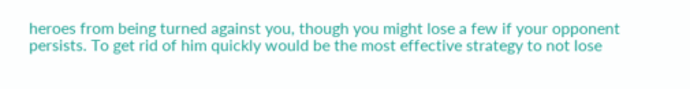heroes from being turned against you, though you might lose a few if your opponent persists. To get rid of him quickly would be the most effective strategy to not lose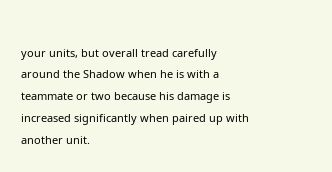your units, but overall tread carefully around the Shadow when he is with a teammate or two because his damage is increased significantly when paired up with another unit.